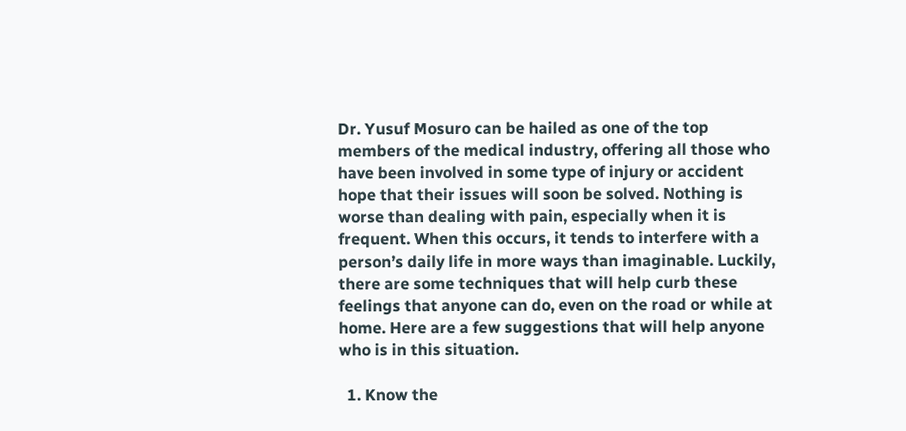Dr. Yusuf Mosuro can be hailed as one of the top members of the medical industry, offering all those who have been involved in some type of injury or accident hope that their issues will soon be solved. Nothing is worse than dealing with pain, especially when it is frequent. When this occurs, it tends to interfere with a person’s daily life in more ways than imaginable. Luckily, there are some techniques that will help curb these feelings that anyone can do, even on the road or while at home. Here are a few suggestions that will help anyone who is in this situation.

  1. Know the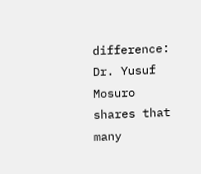difference: Dr. Yusuf Mosuro shares that many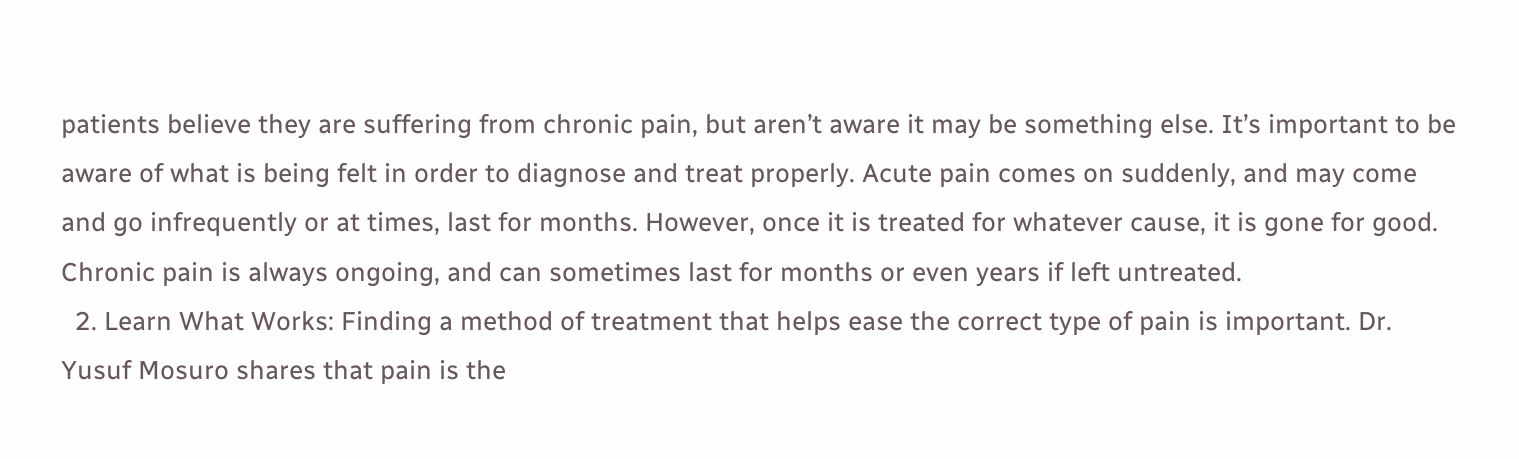patients believe they are suffering from chronic pain, but aren’t aware it may be something else. It’s important to be aware of what is being felt in order to diagnose and treat properly. Acute pain comes on suddenly, and may come and go infrequently or at times, last for months. However, once it is treated for whatever cause, it is gone for good. Chronic pain is always ongoing, and can sometimes last for months or even years if left untreated.
  2. Learn What Works: Finding a method of treatment that helps ease the correct type of pain is important. Dr. Yusuf Mosuro shares that pain is the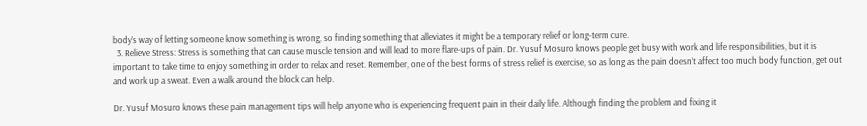body’s way of letting someone know something is wrong, so finding something that alleviates it might be a temporary relief or long-term cure.
  3. Relieve Stress: Stress is something that can cause muscle tension and will lead to more flare-ups of pain. Dr. Yusuf Mosuro knows people get busy with work and life responsibilities, but it is important to take time to enjoy something in order to relax and reset. Remember, one of the best forms of stress relief is exercise, so as long as the pain doesn’t affect too much body function, get out and work up a sweat. Even a walk around the block can help.

Dr. Yusuf Mosuro knows these pain management tips will help anyone who is experiencing frequent pain in their daily life. Although finding the problem and fixing it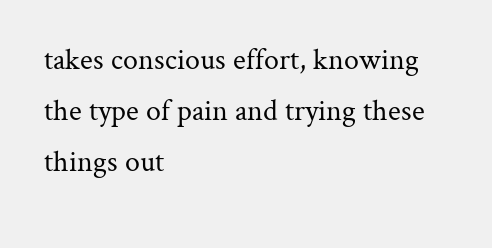takes conscious effort, knowing the type of pain and trying these things out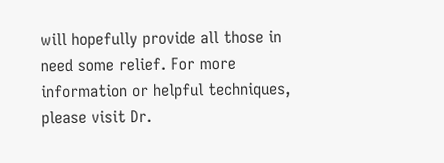will hopefully provide all those in need some relief. For more information or helpful techniques, please visit Dr.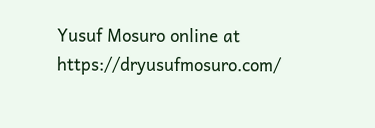Yusuf Mosuro online at https://dryusufmosuro.com/